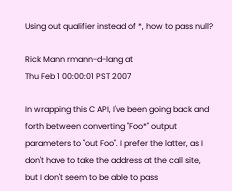Using out qualifier instead of *, how to pass null?

Rick Mann rmann-d-lang at
Thu Feb 1 00:00:01 PST 2007

In wrapping this C API, I've been going back and forth between converting "Foo*" output parameters to "out Foo". I prefer the latter, as I don't have to take the address at the call site, but I don't seem to be able to pass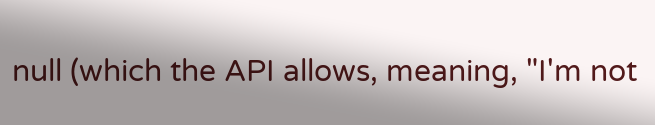null (which the API allows, meaning, "I'm not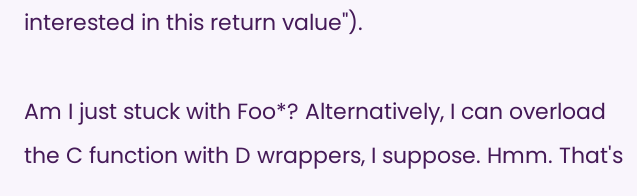interested in this return value").

Am I just stuck with Foo*? Alternatively, I can overload the C function with D wrappers, I suppose. Hmm. That's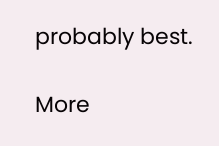probably best.

More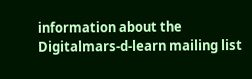information about the Digitalmars-d-learn mailing list